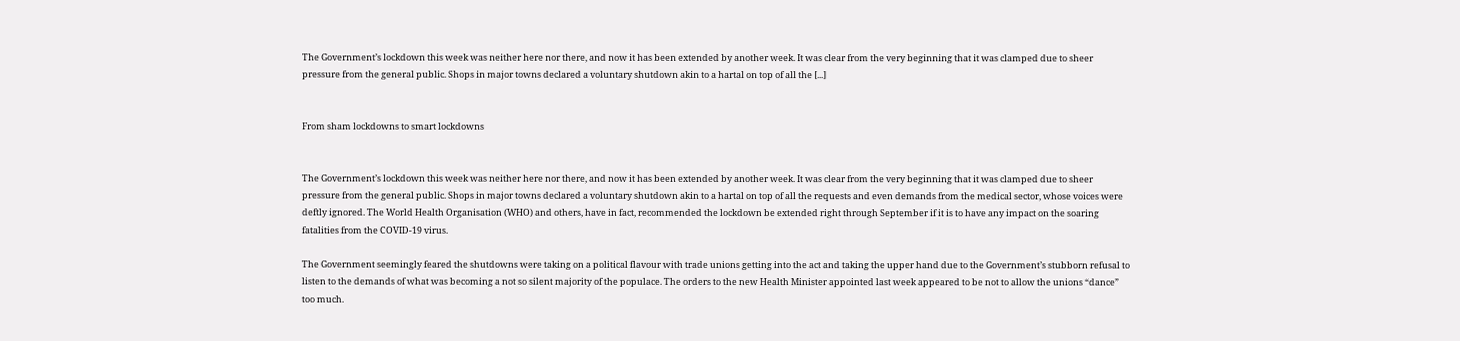The Government’s lockdown this week was neither here nor there, and now it has been extended by another week. It was clear from the very beginning that it was clamped due to sheer pressure from the general public. Shops in major towns declared a voluntary shutdown akin to a hartal on top of all the [...]


From sham lockdowns to smart lockdowns


The Government’s lockdown this week was neither here nor there, and now it has been extended by another week. It was clear from the very beginning that it was clamped due to sheer pressure from the general public. Shops in major towns declared a voluntary shutdown akin to a hartal on top of all the requests and even demands from the medical sector, whose voices were deftly ignored. The World Health Organisation (WHO) and others, have in fact, recommended the lockdown be extended right through September if it is to have any impact on the soaring fatalities from the COVID-19 virus.

The Government seemingly feared the shutdowns were taking on a political flavour with trade unions getting into the act and taking the upper hand due to the Government’s stubborn refusal to listen to the demands of what was becoming a not so silent majority of the populace. The orders to the new Health Minister appointed last week appeared to be not to allow the unions “dance” too much.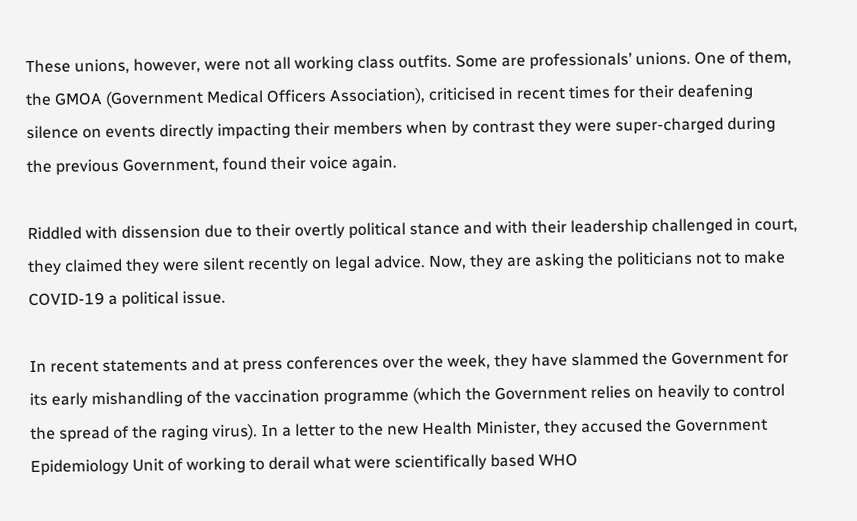These unions, however, were not all working class outfits. Some are professionals’ unions. One of them, the GMOA (Government Medical Officers Association), criticised in recent times for their deafening silence on events directly impacting their members when by contrast they were super-charged during the previous Government, found their voice again.

Riddled with dissension due to their overtly political stance and with their leadership challenged in court, they claimed they were silent recently on legal advice. Now, they are asking the politicians not to make COVID-19 a political issue.

In recent statements and at press conferences over the week, they have slammed the Government for its early mishandling of the vaccination programme (which the Government relies on heavily to control the spread of the raging virus). In a letter to the new Health Minister, they accused the Government Epidemiology Unit of working to derail what were scientifically based WHO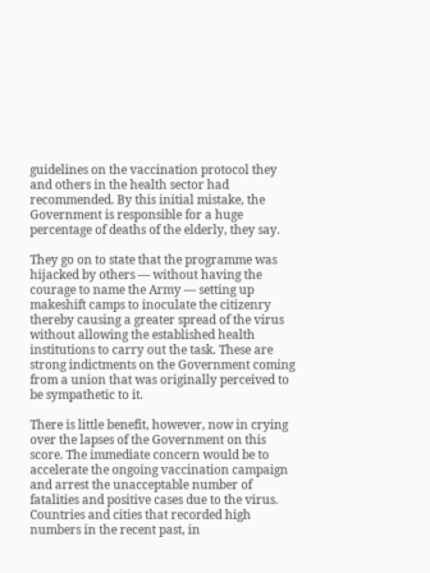guidelines on the vaccination protocol they and others in the health sector had recommended. By this initial mistake, the Government is responsible for a huge percentage of deaths of the elderly, they say.

They go on to state that the programme was hijacked by others — without having the courage to name the Army — setting up makeshift camps to inoculate the citizenry thereby causing a greater spread of the virus without allowing the established health institutions to carry out the task. These are strong indictments on the Government coming from a union that was originally perceived to be sympathetic to it.

There is little benefit, however, now in crying over the lapses of the Government on this score. The immediate concern would be to accelerate the ongoing vaccination campaign and arrest the unacceptable number of fatalities and positive cases due to the virus. Countries and cities that recorded high numbers in the recent past, in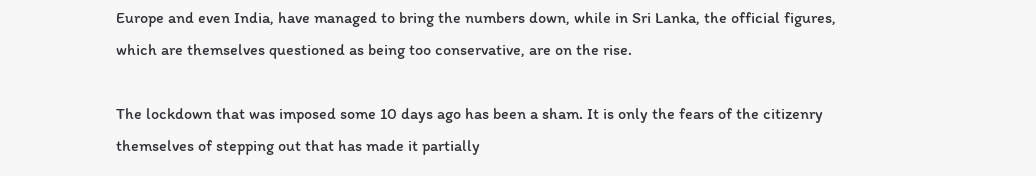Europe and even India, have managed to bring the numbers down, while in Sri Lanka, the official figures, which are themselves questioned as being too conservative, are on the rise.

The lockdown that was imposed some 10 days ago has been a sham. It is only the fears of the citizenry themselves of stepping out that has made it partially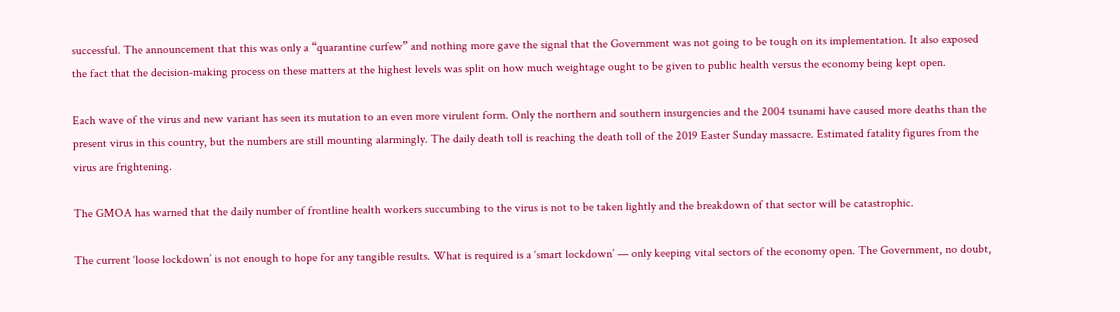successful. The announcement that this was only a “quarantine curfew” and nothing more gave the signal that the Government was not going to be tough on its implementation. It also exposed the fact that the decision-making process on these matters at the highest levels was split on how much weightage ought to be given to public health versus the economy being kept open.

Each wave of the virus and new variant has seen its mutation to an even more virulent form. Only the northern and southern insurgencies and the 2004 tsunami have caused more deaths than the present virus in this country, but the numbers are still mounting alarmingly. The daily death toll is reaching the death toll of the 2019 Easter Sunday massacre. Estimated fatality figures from the virus are frightening.

The GMOA has warned that the daily number of frontline health workers succumbing to the virus is not to be taken lightly and the breakdown of that sector will be catastrophic.

The current ‘loose lockdown’ is not enough to hope for any tangible results. What is required is a ‘smart lockdown’ — only keeping vital sectors of the economy open. The Government, no doubt,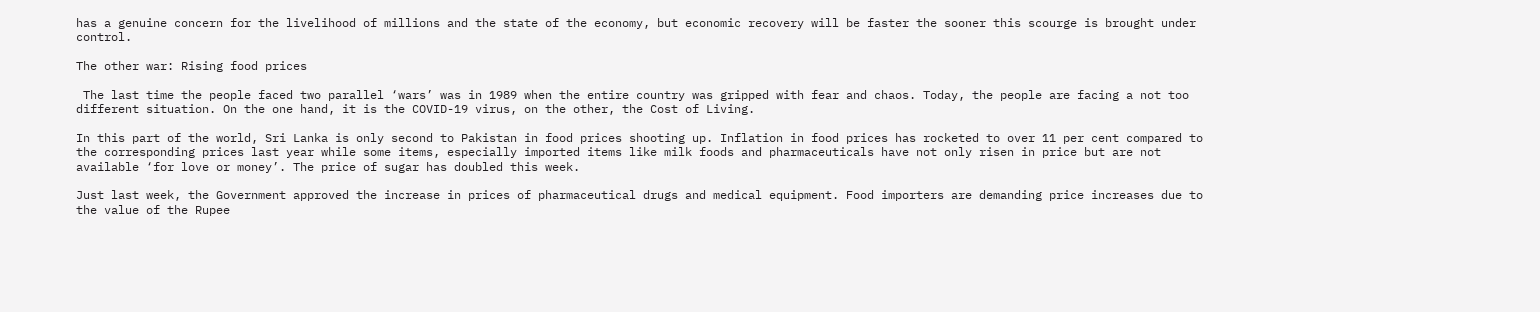has a genuine concern for the livelihood of millions and the state of the economy, but economic recovery will be faster the sooner this scourge is brought under control.

The other war: Rising food prices

 The last time the people faced two parallel ‘wars’ was in 1989 when the entire country was gripped with fear and chaos. Today, the people are facing a not too different situation. On the one hand, it is the COVID-19 virus, on the other, the Cost of Living.

In this part of the world, Sri Lanka is only second to Pakistan in food prices shooting up. Inflation in food prices has rocketed to over 11 per cent compared to the corresponding prices last year while some items, especially imported items like milk foods and pharmaceuticals have not only risen in price but are not available ‘for love or money’. The price of sugar has doubled this week.

Just last week, the Government approved the increase in prices of pharmaceutical drugs and medical equipment. Food importers are demanding price increases due to the value of the Rupee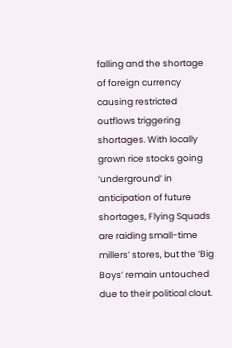falling and the shortage of foreign currency causing restricted outflows triggering shortages. With locally grown rice stocks going ‘underground’ in anticipation of future shortages, Flying Squads are raiding small-time millers’ stores, but the ‘Big Boys’ remain untouched due to their political clout.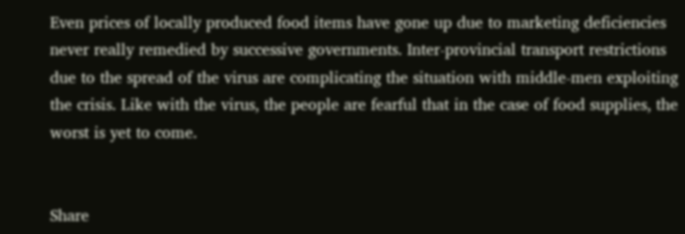Even prices of locally produced food items have gone up due to marketing deficiencies never really remedied by successive governments. Inter-provincial transport restrictions due to the spread of the virus are complicating the situation with middle-men exploiting the crisis. Like with the virus, the people are fearful that in the case of food supplies, the worst is yet to come.


Share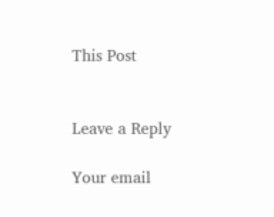This Post


Leave a Reply

Your email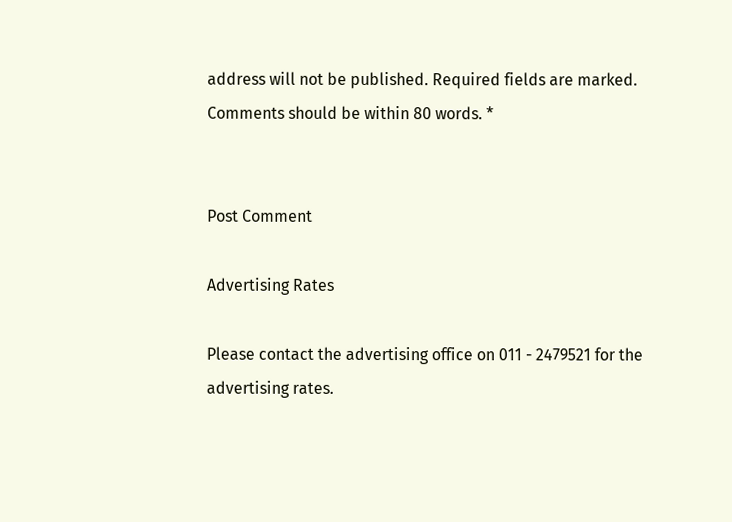address will not be published. Required fields are marked.
Comments should be within 80 words. *


Post Comment

Advertising Rates

Please contact the advertising office on 011 - 2479521 for the advertising rates.